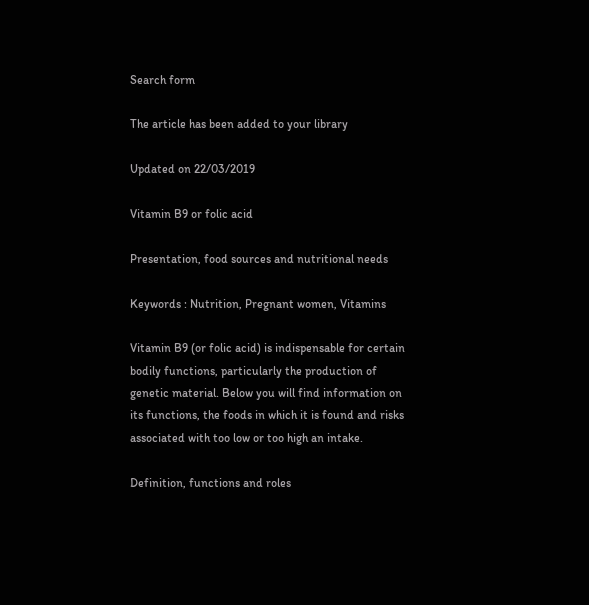Search form

The article has been added to your library

Updated on 22/03/2019

Vitamin B9 or folic acid

Presentation, food sources and nutritional needs

Keywords : Nutrition, Pregnant women, Vitamins

Vitamin B9 (or folic acid) is indispensable for certain bodily functions, particularly the production of genetic material. Below you will find information on its functions, the foods in which it is found and risks associated with too low or too high an intake.

Definition, functions and roles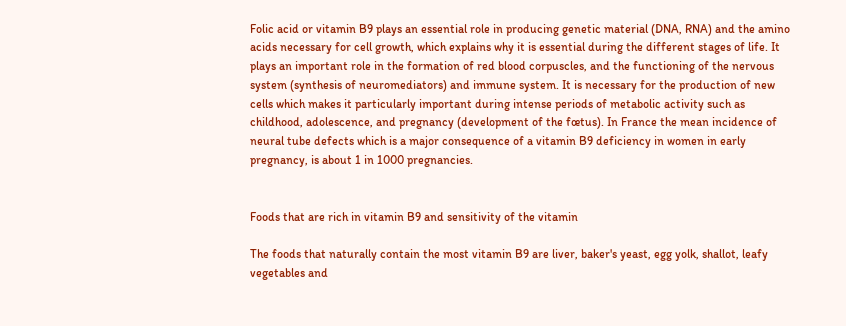Folic acid or vitamin B9 plays an essential role in producing genetic material (DNA, RNA) and the amino acids necessary for cell growth, which explains why it is essential during the different stages of life. It plays an important role in the formation of red blood corpuscles, and the functioning of the nervous system (synthesis of neuromediators) and immune system. It is necessary for the production of new cells which makes it particularly important during intense periods of metabolic activity such as childhood, adolescence, and pregnancy (development of the fœtus). In France the mean incidence of neural tube defects which is a major consequence of a vitamin B9 deficiency in women in early pregnancy, is about 1 in 1000 pregnancies.


Foods that are rich in vitamin B9 and sensitivity of the vitamin

The foods that naturally contain the most vitamin B9 are liver, baker's yeast, egg yolk, shallot, leafy vegetables and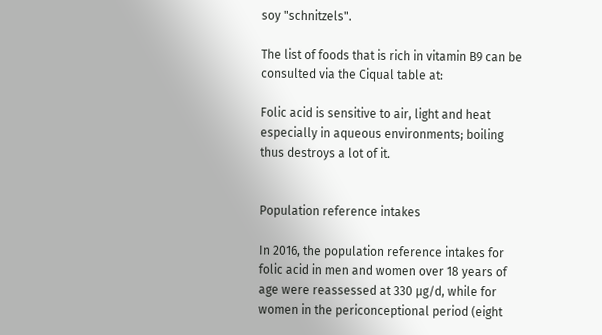soy "schnitzels".

The list of foods that is rich in vitamin B9 can be consulted via the Ciqual table at:

Folic acid is sensitive to air, light and heat especially in aqueous environments; boiling thus destroys a lot of it.


Population reference intakes

In 2016, the population reference intakes for folic acid in men and women over 18 years of age were reassessed at 330 µg/d, while for women in the periconceptional period (eight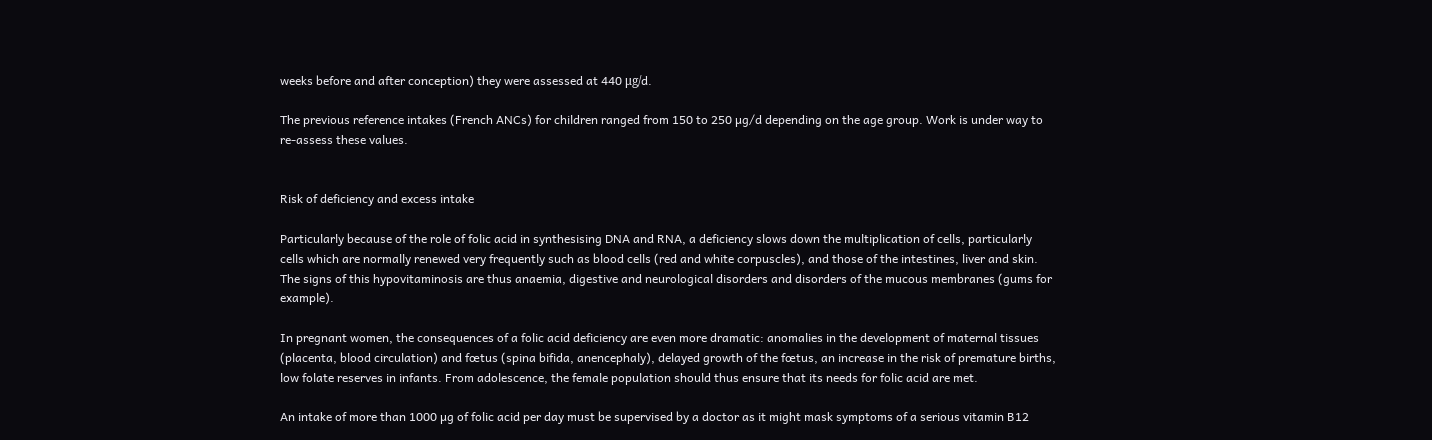weeks before and after conception) they were assessed at 440 μg/d.

The previous reference intakes (French ANCs) for children ranged from 150 to 250 µg/d depending on the age group. Work is under way to re-assess these values.


Risk of deficiency and excess intake

Particularly because of the role of folic acid in synthesising DNA and RNA, a deficiency slows down the multiplication of cells, particularly cells which are normally renewed very frequently such as blood cells (red and white corpuscles), and those of the intestines, liver and skin. The signs of this hypovitaminosis are thus anaemia, digestive and neurological disorders and disorders of the mucous membranes (gums for example).

In pregnant women, the consequences of a folic acid deficiency are even more dramatic: anomalies in the development of maternal tissues (placenta, blood circulation) and fœtus (spina bifida, anencephaly), delayed growth of the fœtus, an increase in the risk of premature births, low folate reserves in infants. From adolescence, the female population should thus ensure that its needs for folic acid are met.

An intake of more than 1000 µg of folic acid per day must be supervised by a doctor as it might mask symptoms of a serious vitamin B12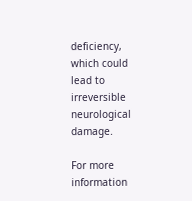deficiency, which could lead to irreversible neurological damage.

For more information